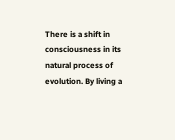There is a shift in consciousness in its natural process of evolution. By living a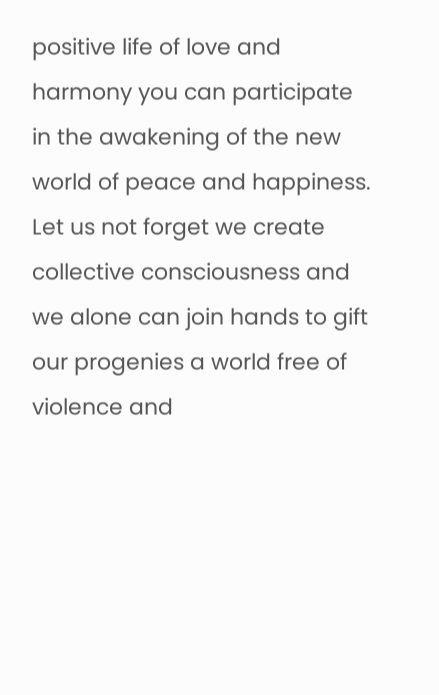positive life of love and harmony you can participate in the awakening of the new world of peace and happiness. Let us not forget we create collective consciousness and we alone can join hands to gift our progenies a world free of violence and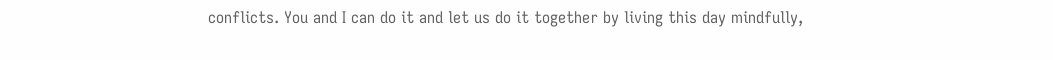conflicts. You and I can do it and let us do it together by living this day mindfully,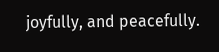joyfully, and peacefully.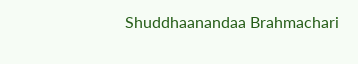Shuddhaanandaa Brahmachari